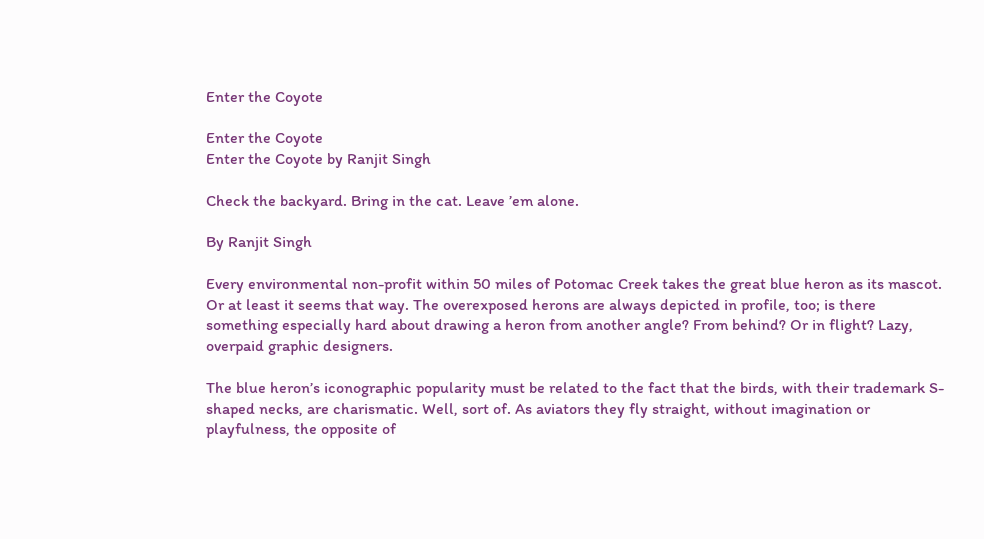Enter the Coyote

Enter the Coyote
Enter the Coyote by Ranjit Singh

Check the backyard. Bring in the cat. Leave ’em alone.

By Ranjit Singh

Every environmental non-profit within 50 miles of Potomac Creek takes the great blue heron as its mascot. Or at least it seems that way. The overexposed herons are always depicted in profile, too; is there something especially hard about drawing a heron from another angle? From behind? Or in flight? Lazy, overpaid graphic designers.

The blue heron’s iconographic popularity must be related to the fact that the birds, with their trademark S-shaped necks, are charismatic. Well, sort of. As aviators they fly straight, without imagination or playfulness, the opposite of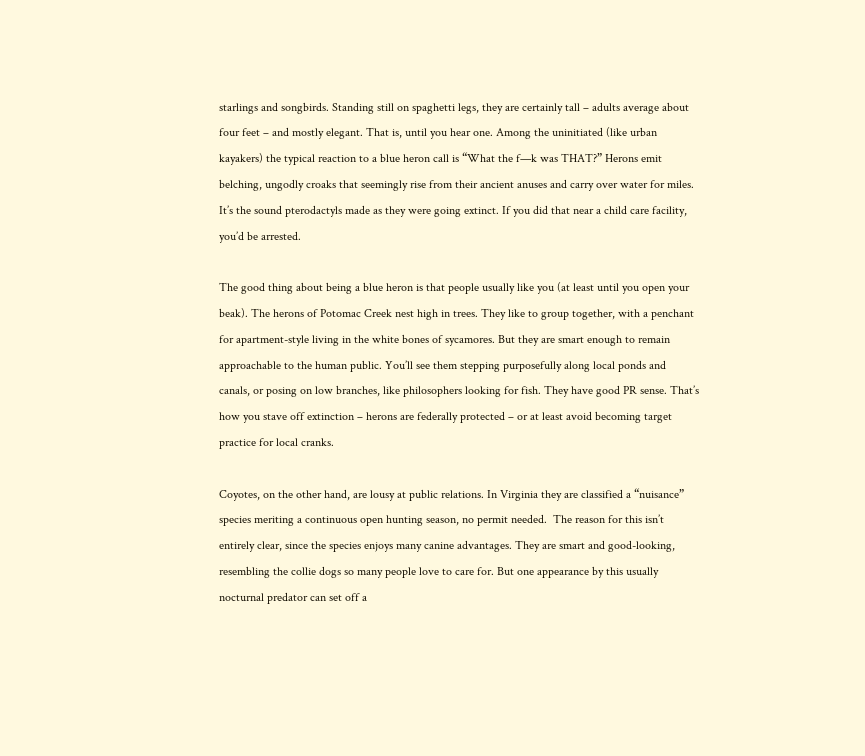starlings and songbirds. Standing still on spaghetti legs, they are certainly tall – adults average about four feet – and mostly elegant. That is, until you hear one. Among the uninitiated (like urban kayakers) the typical reaction to a blue heron call is “What the f—k was THAT?” Herons emit belching, ungodly croaks that seemingly rise from their ancient anuses and carry over water for miles. It’s the sound pterodactyls made as they were going extinct. If you did that near a child care facility, you’d be arrested.

The good thing about being a blue heron is that people usually like you (at least until you open your beak). The herons of Potomac Creek nest high in trees. They like to group together, with a penchant for apartment-style living in the white bones of sycamores. But they are smart enough to remain approachable to the human public. You’ll see them stepping purposefully along local ponds and canals, or posing on low branches, like philosophers looking for fish. They have good PR sense. That’s how you stave off extinction – herons are federally protected – or at least avoid becoming target practice for local cranks.

Coyotes, on the other hand, are lousy at public relations. In Virginia they are classified a “nuisance” species meriting a continuous open hunting season, no permit needed.  The reason for this isn’t entirely clear, since the species enjoys many canine advantages. They are smart and good-looking, resembling the collie dogs so many people love to care for. But one appearance by this usually nocturnal predator can set off a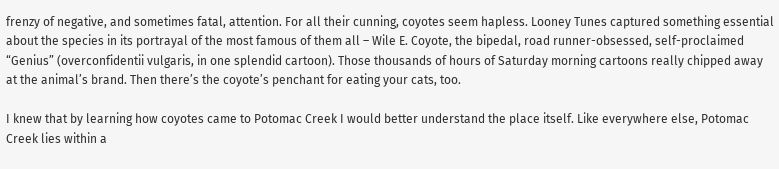frenzy of negative, and sometimes fatal, attention. For all their cunning, coyotes seem hapless. Looney Tunes captured something essential about the species in its portrayal of the most famous of them all – Wile E. Coyote, the bipedal, road runner-obsessed, self-proclaimed “Genius” (overconfidentii vulgaris, in one splendid cartoon). Those thousands of hours of Saturday morning cartoons really chipped away at the animal’s brand. Then there’s the coyote’s penchant for eating your cats, too.

I knew that by learning how coyotes came to Potomac Creek I would better understand the place itself. Like everywhere else, Potomac Creek lies within a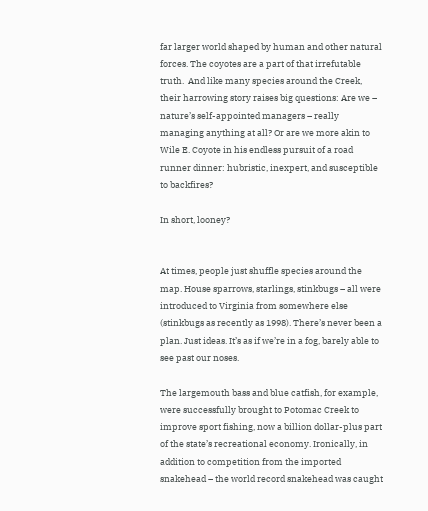far larger world shaped by human and other natural forces. The coyotes are a part of that irrefutable truth.  And like many species around the Creek, their harrowing story raises big questions: Are we – nature’s self-appointed managers – really managing anything at all? Or are we more akin to Wile E. Coyote in his endless pursuit of a road runner dinner: hubristic, inexpert, and susceptible to backfires?

In short, looney?


At times, people just shuffle species around the map. House sparrows, starlings, stinkbugs – all were introduced to Virginia from somewhere else (stinkbugs as recently as 1998). There’s never been a plan. Just ideas. It’s as if we’re in a fog, barely able to see past our noses.

The largemouth bass and blue catfish, for example, were successfully brought to Potomac Creek to improve sport fishing, now a billion dollar-plus part of the state’s recreational economy. Ironically, in addition to competition from the imported snakehead – the world record snakehead was caught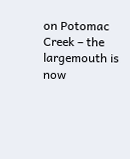on Potomac Creek – the largemouth is now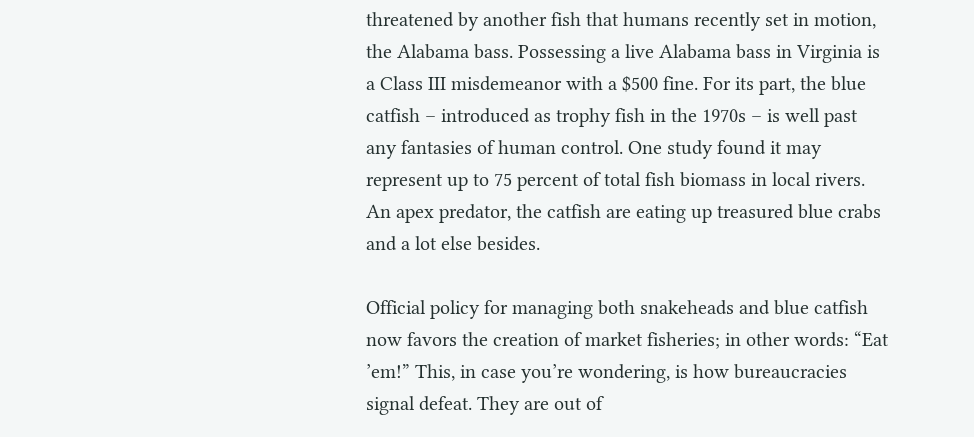threatened by another fish that humans recently set in motion, the Alabama bass. Possessing a live Alabama bass in Virginia is a Class III misdemeanor with a $500 fine. For its part, the blue catfish – introduced as trophy fish in the 1970s – is well past any fantasies of human control. One study found it may represent up to 75 percent of total fish biomass in local rivers. An apex predator, the catfish are eating up treasured blue crabs and a lot else besides.

Official policy for managing both snakeheads and blue catfish now favors the creation of market fisheries; in other words: “Eat ’em!” This, in case you’re wondering, is how bureaucracies signal defeat. They are out of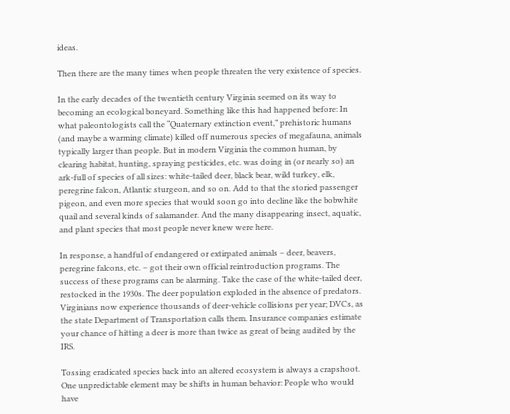ideas.

Then there are the many times when people threaten the very existence of species.

In the early decades of the twentieth century Virginia seemed on its way to becoming an ecological boneyard. Something like this had happened before: In what paleontologists call the “Quaternary extinction event,” prehistoric humans (and maybe a warming climate) killed off numerous species of megafauna, animals typically larger than people. But in modern Virginia the common human, by clearing habitat, hunting, spraying pesticides, etc. was doing in (or nearly so) an ark-full of species of all sizes: white-tailed deer, black bear, wild turkey, elk, peregrine falcon, Atlantic sturgeon, and so on. Add to that the storied passenger pigeon, and even more species that would soon go into decline like the bobwhite quail and several kinds of salamander. And the many disappearing insect, aquatic, and plant species that most people never knew were here.

In response, a handful of endangered or extirpated animals – deer, beavers, peregrine falcons, etc. – got their own official reintroduction programs. The success of these programs can be alarming. Take the case of the white-tailed deer, restocked in the 1930s. The deer population exploded in the absence of predators. Virginians now experience thousands of deer-vehicle collisions per year; DVCs, as the state Department of Transportation calls them. Insurance companies estimate your chance of hitting a deer is more than twice as great of being audited by the IRS.

Tossing eradicated species back into an altered ecosystem is always a crapshoot. One unpredictable element may be shifts in human behavior: People who would have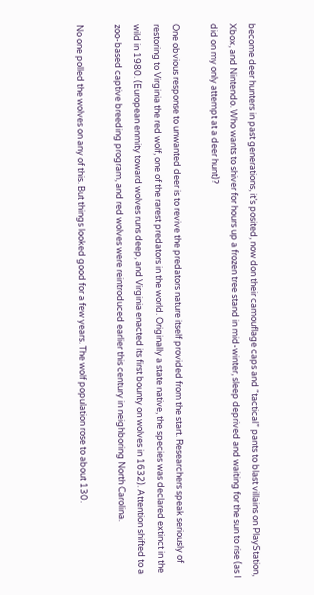become deer hunters in past generations, it’s posited, now don their camouflage caps and “tactical” pants to blast villains on PlayStation, Xbox, and Nintendo. Who wants to shiver for hours up a frozen tree stand in mid-winter, sleep deprived and waiting for the sun to rise (as I did on my only attempt at a deer hunt)?

One obvious response to unwanted deer is to revive the predators nature itself provided from the start. Researchers speak seriously of restoring to Virginia the red wolf, one of the rarest predators in the world. Originally a state native, the species was declared extinct in the wild in 1980. (European enmity toward wolves runs deep, and Virginia enacted its first bounty on wolves in 1632). Attention shifted to a zoo-based captive breeding program, and red wolves were reintroduced earlier this century in neighboring North Carolina.

No one polled the wolves on any of this. But things looked good for a few years. The wolf population rose to about 130.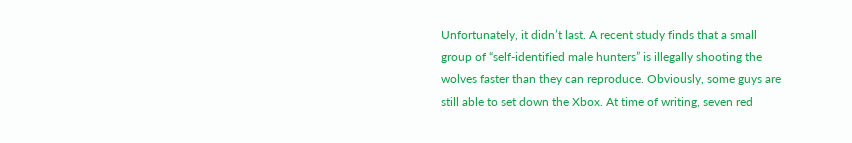Unfortunately, it didn’t last. A recent study finds that a small group of “self-identified male hunters” is illegally shooting the wolves faster than they can reproduce. Obviously, some guys are still able to set down the Xbox. At time of writing, seven red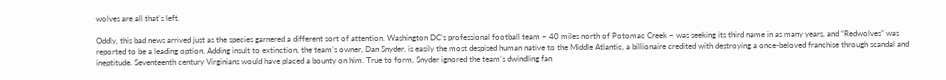wolves are all that’s left.

Oddly, this bad news arrived just as the species garnered a different sort of attention. Washington DC’s professional football team – 40 miles north of Potomac Creek – was seeking its third name in as many years, and “Redwolves” was reported to be a leading option. Adding insult to extinction, the team’s owner, Dan Snyder, is easily the most despised human native to the Middle Atlantic, a billionaire credited with destroying a once-beloved franchise through scandal and ineptitude. Seventeenth century Virginians would have placed a bounty on him. True to form, Snyder ignored the team’s dwindling fan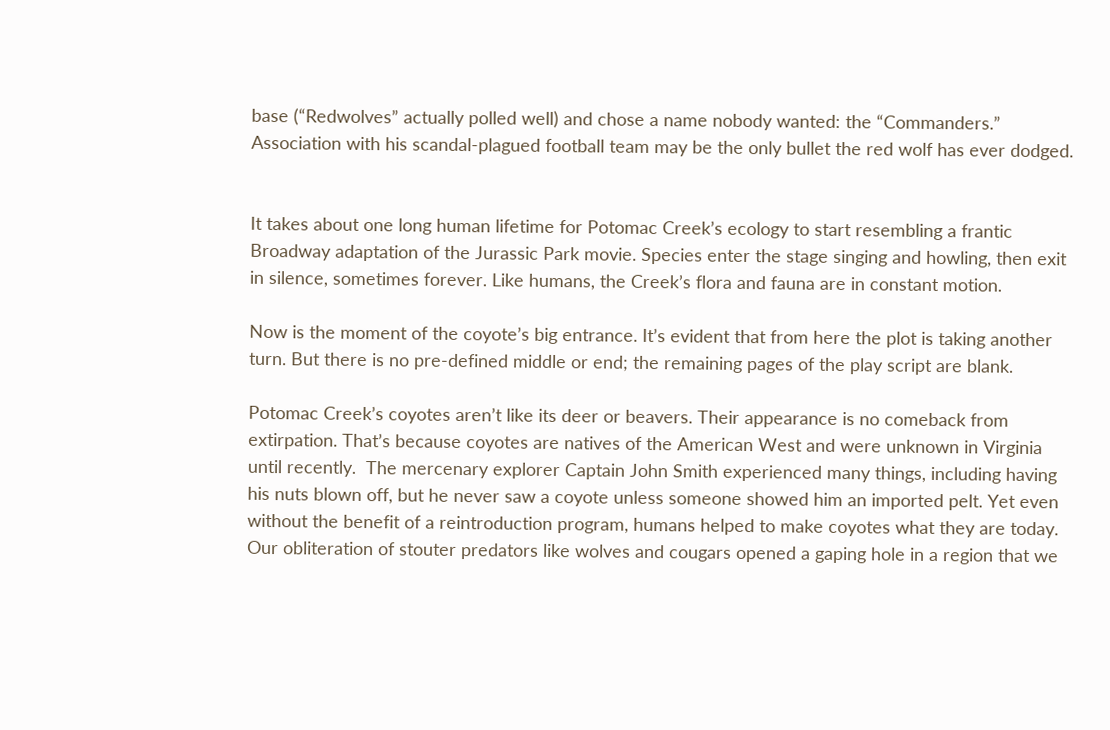base (“Redwolves” actually polled well) and chose a name nobody wanted: the “Commanders.” Association with his scandal-plagued football team may be the only bullet the red wolf has ever dodged.


It takes about one long human lifetime for Potomac Creek’s ecology to start resembling a frantic Broadway adaptation of the Jurassic Park movie. Species enter the stage singing and howling, then exit in silence, sometimes forever. Like humans, the Creek’s flora and fauna are in constant motion.

Now is the moment of the coyote’s big entrance. It’s evident that from here the plot is taking another turn. But there is no pre-defined middle or end; the remaining pages of the play script are blank.

Potomac Creek’s coyotes aren’t like its deer or beavers. Their appearance is no comeback from extirpation. That’s because coyotes are natives of the American West and were unknown in Virginia until recently.  The mercenary explorer Captain John Smith experienced many things, including having his nuts blown off, but he never saw a coyote unless someone showed him an imported pelt. Yet even without the benefit of a reintroduction program, humans helped to make coyotes what they are today. Our obliteration of stouter predators like wolves and cougars opened a gaping hole in a region that we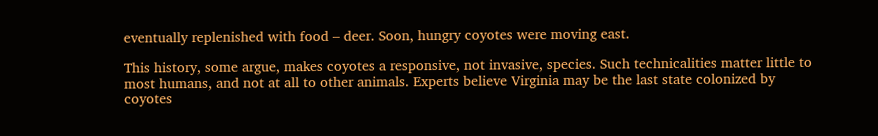eventually replenished with food – deer. Soon, hungry coyotes were moving east.

This history, some argue, makes coyotes a responsive, not invasive, species. Such technicalities matter little to most humans, and not at all to other animals. Experts believe Virginia may be the last state colonized by coyotes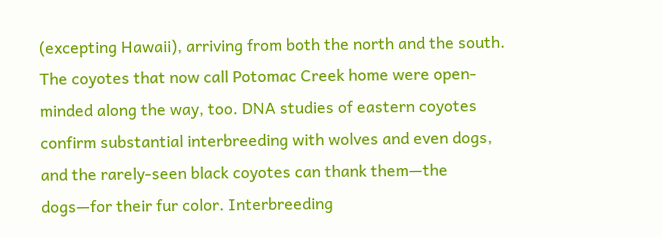(excepting Hawaii), arriving from both the north and the south. The coyotes that now call Potomac Creek home were open-minded along the way, too. DNA studies of eastern coyotes confirm substantial interbreeding with wolves and even dogs, and the rarely-seen black coyotes can thank them—the dogs—for their fur color. Interbreeding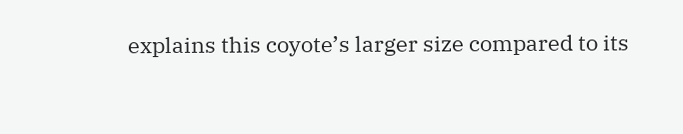explains this coyote’s larger size compared to its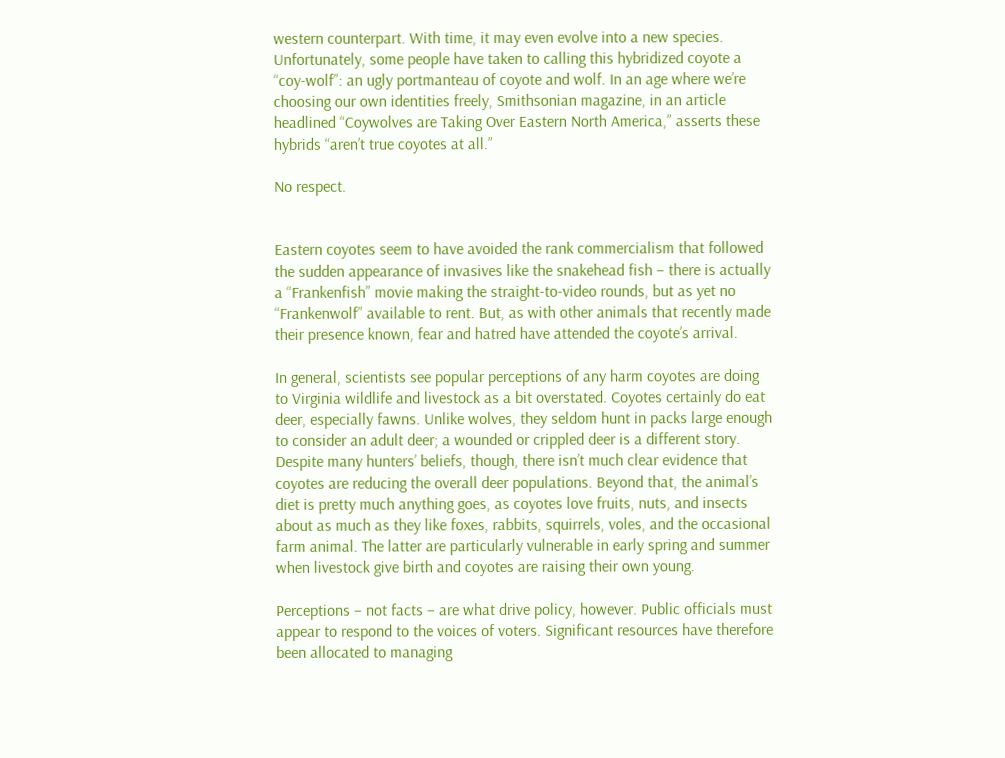western counterpart. With time, it may even evolve into a new species. Unfortunately, some people have taken to calling this hybridized coyote a “coy-wolf”: an ugly portmanteau of coyote and wolf. In an age where we’re choosing our own identities freely, Smithsonian magazine, in an article headlined “Coywolves are Taking Over Eastern North America,” asserts these hybrids “aren’t true coyotes at all.”

No respect.


Eastern coyotes seem to have avoided the rank commercialism that followed the sudden appearance of invasives like the snakehead fish – there is actually a “Frankenfish” movie making the straight-to-video rounds, but as yet no “Frankenwolf” available to rent. But, as with other animals that recently made their presence known, fear and hatred have attended the coyote’s arrival.

In general, scientists see popular perceptions of any harm coyotes are doing to Virginia wildlife and livestock as a bit overstated. Coyotes certainly do eat deer, especially fawns. Unlike wolves, they seldom hunt in packs large enough to consider an adult deer; a wounded or crippled deer is a different story. Despite many hunters’ beliefs, though, there isn’t much clear evidence that coyotes are reducing the overall deer populations. Beyond that, the animal’s diet is pretty much anything goes, as coyotes love fruits, nuts, and insects about as much as they like foxes, rabbits, squirrels, voles, and the occasional farm animal. The latter are particularly vulnerable in early spring and summer when livestock give birth and coyotes are raising their own young.

Perceptions – not facts – are what drive policy, however. Public officials must appear to respond to the voices of voters. Significant resources have therefore been allocated to managing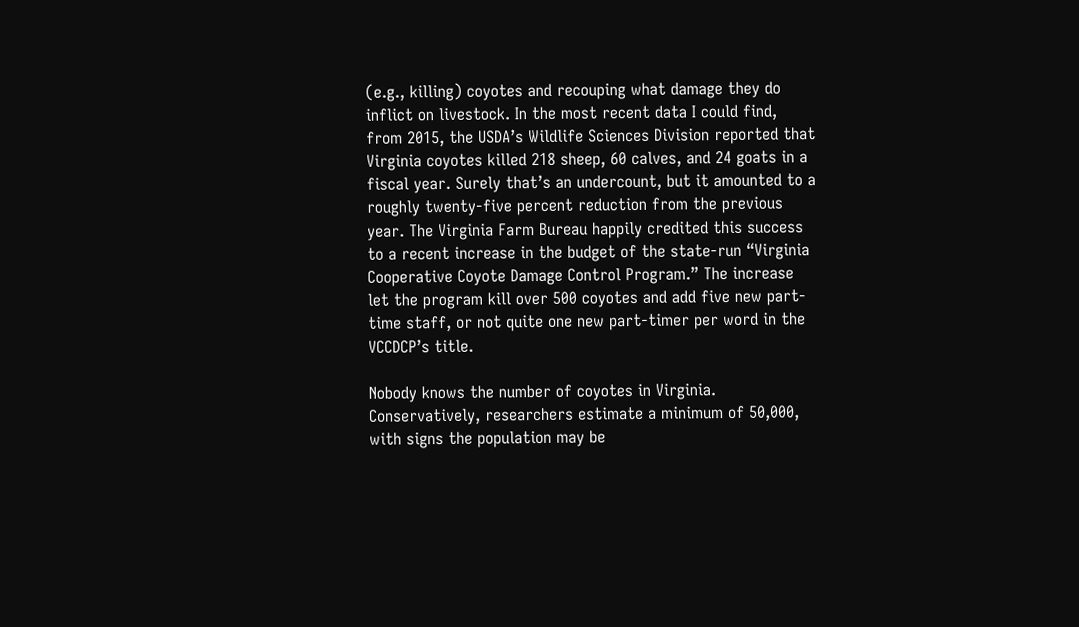(e.g., killing) coyotes and recouping what damage they do inflict on livestock. In the most recent data I could find, from 2015, the USDA’s Wildlife Sciences Division reported that Virginia coyotes killed 218 sheep, 60 calves, and 24 goats in a fiscal year. Surely that’s an undercount, but it amounted to a roughly twenty-five percent reduction from the previous year. The Virginia Farm Bureau happily credited this success to a recent increase in the budget of the state-run “Virginia Cooperative Coyote Damage Control Program.” The increase let the program kill over 500 coyotes and add five new part-time staff, or not quite one new part-timer per word in the VCCDCP’s title.

Nobody knows the number of coyotes in Virginia. Conservatively, researchers estimate a minimum of 50,000, with signs the population may be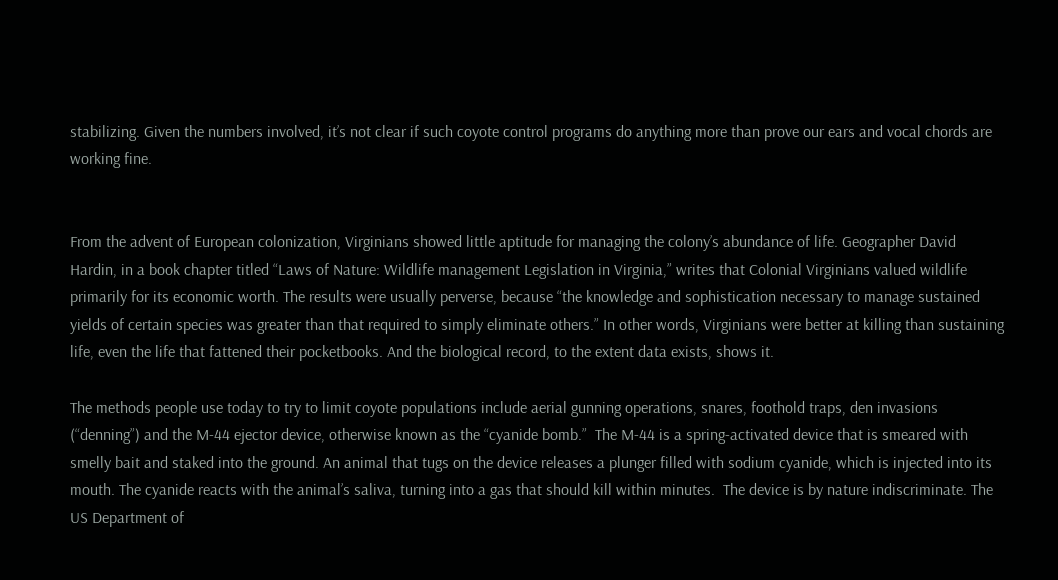stabilizing. Given the numbers involved, it’s not clear if such coyote control programs do anything more than prove our ears and vocal chords are working fine.


From the advent of European colonization, Virginians showed little aptitude for managing the colony’s abundance of life. Geographer David Hardin, in a book chapter titled “Laws of Nature: Wildlife management Legislation in Virginia,” writes that Colonial Virginians valued wildlife primarily for its economic worth. The results were usually perverse, because “the knowledge and sophistication necessary to manage sustained yields of certain species was greater than that required to simply eliminate others.” In other words, Virginians were better at killing than sustaining life, even the life that fattened their pocketbooks. And the biological record, to the extent data exists, shows it.

The methods people use today to try to limit coyote populations include aerial gunning operations, snares, foothold traps, den invasions (“denning”) and the M-44 ejector device, otherwise known as the “cyanide bomb.”  The M-44 is a spring-activated device that is smeared with smelly bait and staked into the ground. An animal that tugs on the device releases a plunger filled with sodium cyanide, which is injected into its mouth. The cyanide reacts with the animal’s saliva, turning into a gas that should kill within minutes.  The device is by nature indiscriminate. The US Department of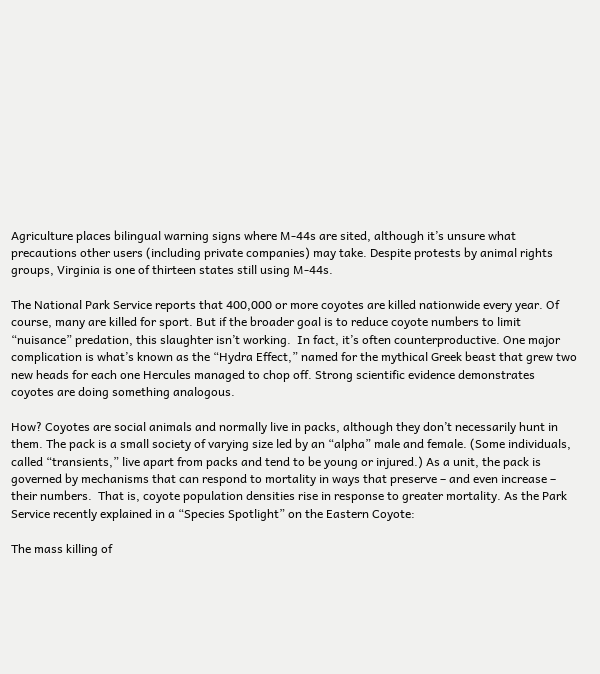Agriculture places bilingual warning signs where M-44s are sited, although it’s unsure what precautions other users (including private companies) may take. Despite protests by animal rights groups, Virginia is one of thirteen states still using M-44s.

The National Park Service reports that 400,000 or more coyotes are killed nationwide every year. Of course, many are killed for sport. But if the broader goal is to reduce coyote numbers to limit “nuisance” predation, this slaughter isn’t working.  In fact, it’s often counterproductive. One major complication is what’s known as the “Hydra Effect,” named for the mythical Greek beast that grew two new heads for each one Hercules managed to chop off. Strong scientific evidence demonstrates coyotes are doing something analogous.

How? Coyotes are social animals and normally live in packs, although they don’t necessarily hunt in them. The pack is a small society of varying size led by an “alpha” male and female. (Some individuals, called “transients,” live apart from packs and tend to be young or injured.) As a unit, the pack is governed by mechanisms that can respond to mortality in ways that preserve – and even increase – their numbers.  That is, coyote population densities rise in response to greater mortality. As the Park Service recently explained in a “Species Spotlight” on the Eastern Coyote:

The mass killing of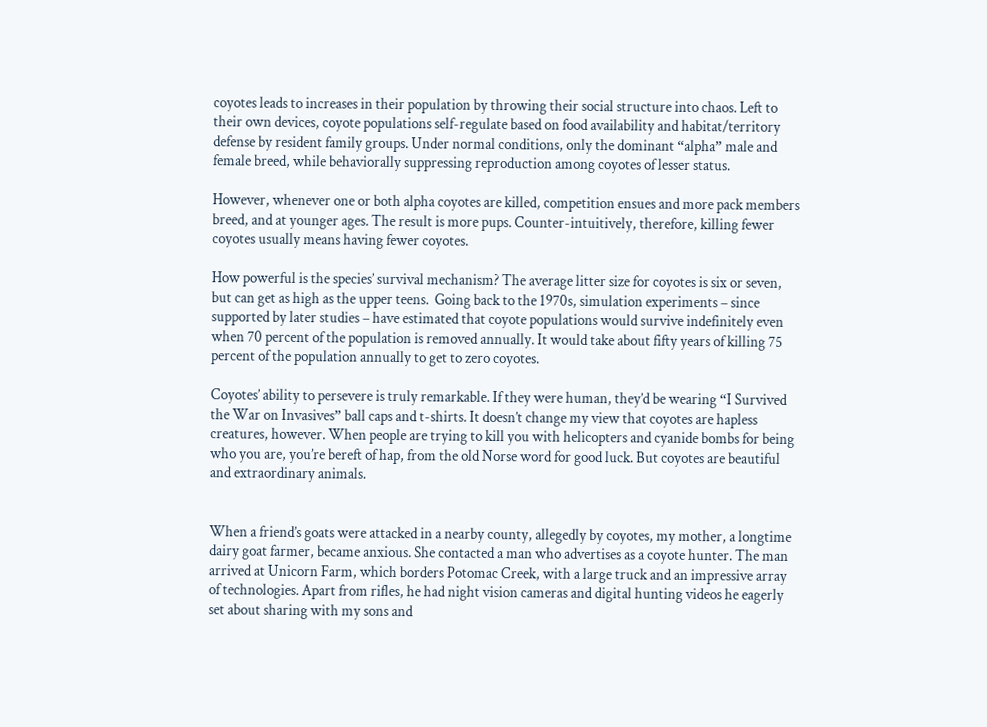coyotes leads to increases in their population by throwing their social structure into chaos. Left to their own devices, coyote populations self-regulate based on food availability and habitat/territory defense by resident family groups. Under normal conditions, only the dominant “alpha” male and female breed, while behaviorally suppressing reproduction among coyotes of lesser status.

However, whenever one or both alpha coyotes are killed, competition ensues and more pack members breed, and at younger ages. The result is more pups. Counter-intuitively, therefore, killing fewer coyotes usually means having fewer coyotes.

How powerful is the species’ survival mechanism? The average litter size for coyotes is six or seven, but can get as high as the upper teens.  Going back to the 1970s, simulation experiments – since supported by later studies – have estimated that coyote populations would survive indefinitely even when 70 percent of the population is removed annually. It would take about fifty years of killing 75 percent of the population annually to get to zero coyotes.

Coyotes’ ability to persevere is truly remarkable. If they were human, they’d be wearing “I Survived the War on Invasives” ball caps and t-shirts. It doesn’t change my view that coyotes are hapless creatures, however. When people are trying to kill you with helicopters and cyanide bombs for being who you are, you’re bereft of hap, from the old Norse word for good luck. But coyotes are beautiful and extraordinary animals.


When a friend’s goats were attacked in a nearby county, allegedly by coyotes, my mother, a longtime dairy goat farmer, became anxious. She contacted a man who advertises as a coyote hunter. The man arrived at Unicorn Farm, which borders Potomac Creek, with a large truck and an impressive array of technologies. Apart from rifles, he had night vision cameras and digital hunting videos he eagerly set about sharing with my sons and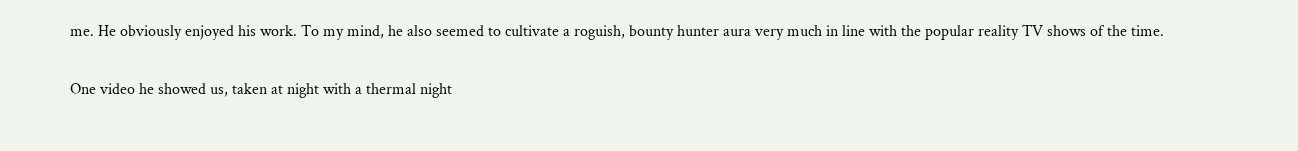me. He obviously enjoyed his work. To my mind, he also seemed to cultivate a roguish, bounty hunter aura very much in line with the popular reality TV shows of the time.

One video he showed us, taken at night with a thermal night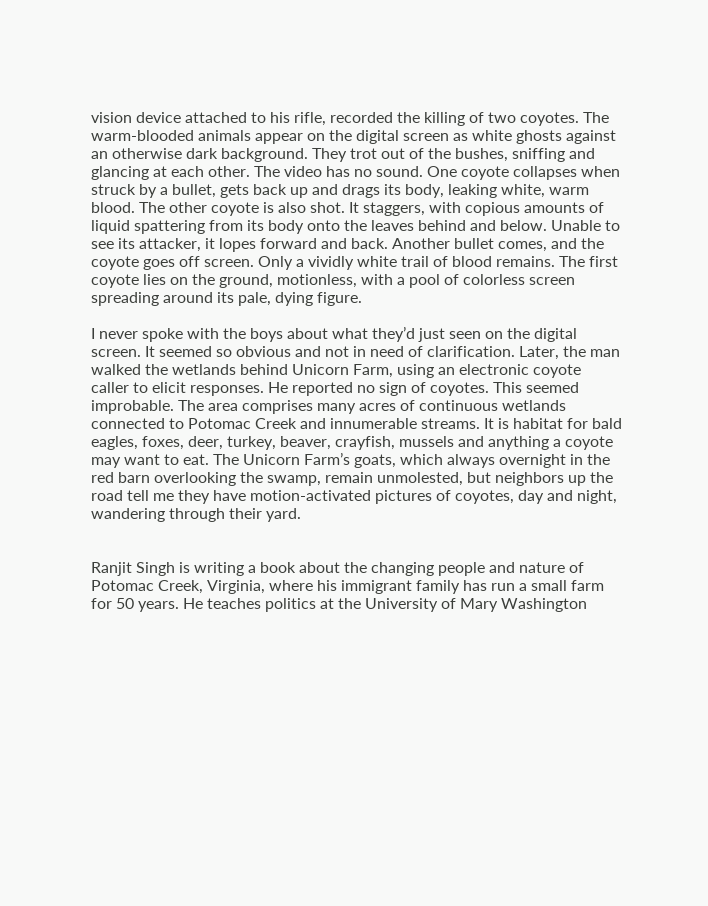vision device attached to his rifle, recorded the killing of two coyotes. The warm-blooded animals appear on the digital screen as white ghosts against an otherwise dark background. They trot out of the bushes, sniffing and glancing at each other. The video has no sound. One coyote collapses when struck by a bullet, gets back up and drags its body, leaking white, warm blood. The other coyote is also shot. It staggers, with copious amounts of liquid spattering from its body onto the leaves behind and below. Unable to see its attacker, it lopes forward and back. Another bullet comes, and the coyote goes off screen. Only a vividly white trail of blood remains. The first coyote lies on the ground, motionless, with a pool of colorless screen spreading around its pale, dying figure.

I never spoke with the boys about what they’d just seen on the digital screen. It seemed so obvious and not in need of clarification. Later, the man walked the wetlands behind Unicorn Farm, using an electronic coyote caller to elicit responses. He reported no sign of coyotes. This seemed improbable. The area comprises many acres of continuous wetlands connected to Potomac Creek and innumerable streams. It is habitat for bald eagles, foxes, deer, turkey, beaver, crayfish, mussels and anything a coyote may want to eat. The Unicorn Farm’s goats, which always overnight in the red barn overlooking the swamp, remain unmolested, but neighbors up the road tell me they have motion-activated pictures of coyotes, day and night, wandering through their yard.


Ranjit Singh is writing a book about the changing people and nature of Potomac Creek, Virginia, where his immigrant family has run a small farm for 50 years. He teaches politics at the University of Mary Washington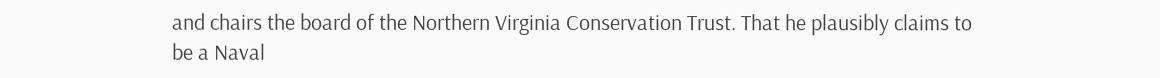and chairs the board of the Northern Virginia Conservation Trust. That he plausibly claims to be a Naval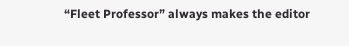“Fleet Professor” always makes the editor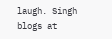laugh. Singh blogs at